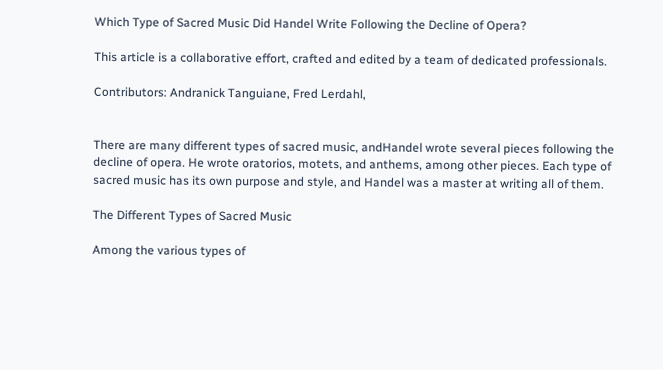Which Type of Sacred Music Did Handel Write Following the Decline of Opera?

This article is a collaborative effort, crafted and edited by a team of dedicated professionals.

Contributors: Andranick Tanguiane, Fred Lerdahl,


There are many different types of sacred music, andHandel wrote several pieces following the decline of opera. He wrote oratorios, motets, and anthems, among other pieces. Each type of sacred music has its own purpose and style, and Handel was a master at writing all of them.

The Different Types of Sacred Music

Among the various types of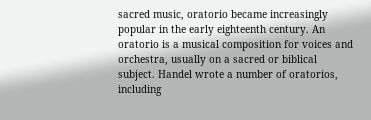sacred music, oratorio became increasingly popular in the early eighteenth century. An oratorio is a musical composition for voices and orchestra, usually on a sacred or biblical subject. Handel wrote a number of oratorios, including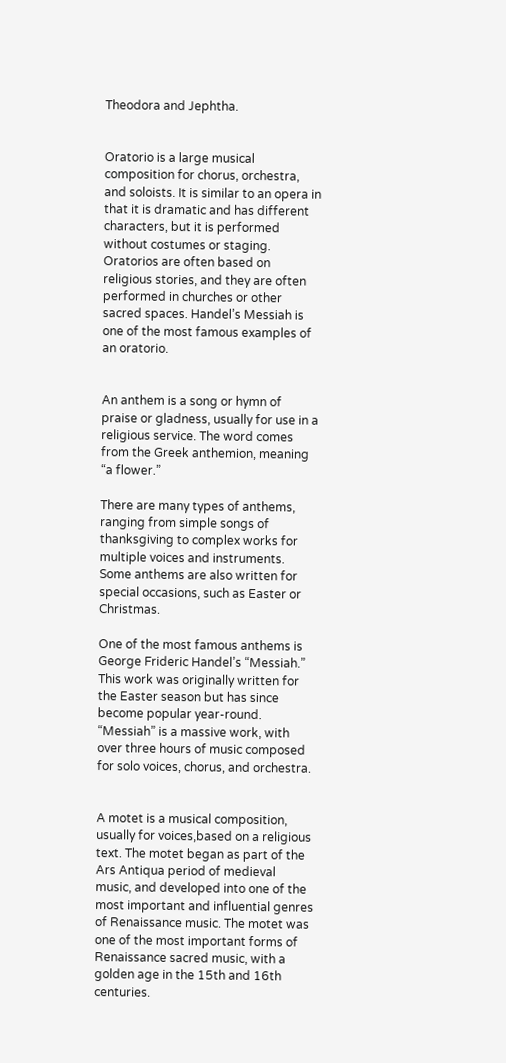Theodora and Jephtha.


Oratorio is a large musical composition for chorus, orchestra, and soloists. It is similar to an opera in that it is dramatic and has different characters, but it is performed without costumes or staging. Oratorios are often based on religious stories, and they are often performed in churches or other sacred spaces. Handel’s Messiah is one of the most famous examples of an oratorio.


An anthem is a song or hymn of praise or gladness, usually for use in a religious service. The word comes from the Greek anthemion, meaning “a flower.”

There are many types of anthems, ranging from simple songs of thanksgiving to complex works for multiple voices and instruments. Some anthems are also written for special occasions, such as Easter or Christmas.

One of the most famous anthems is George Frideric Handel’s “Messiah.” This work was originally written for the Easter season but has since become popular year-round. “Messiah” is a massive work, with over three hours of music composed for solo voices, chorus, and orchestra.


A motet is a musical composition, usually for voices,based on a religious text. The motet began as part of the Ars Antiqua period of medieval music, and developed into one of the most important and influential genres of Renaissance music. The motet was one of the most important forms of Renaissance sacred music, with a golden age in the 15th and 16th centuries.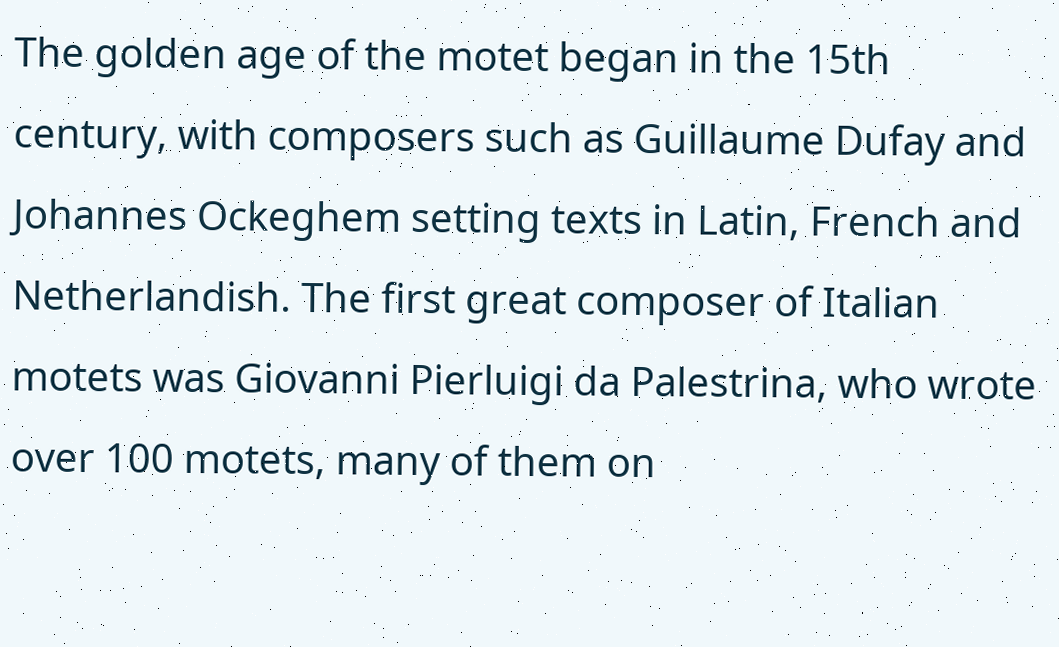The golden age of the motet began in the 15th century, with composers such as Guillaume Dufay and Johannes Ockeghem setting texts in Latin, French and Netherlandish. The first great composer of Italian motets was Giovanni Pierluigi da Palestrina, who wrote over 100 motets, many of them on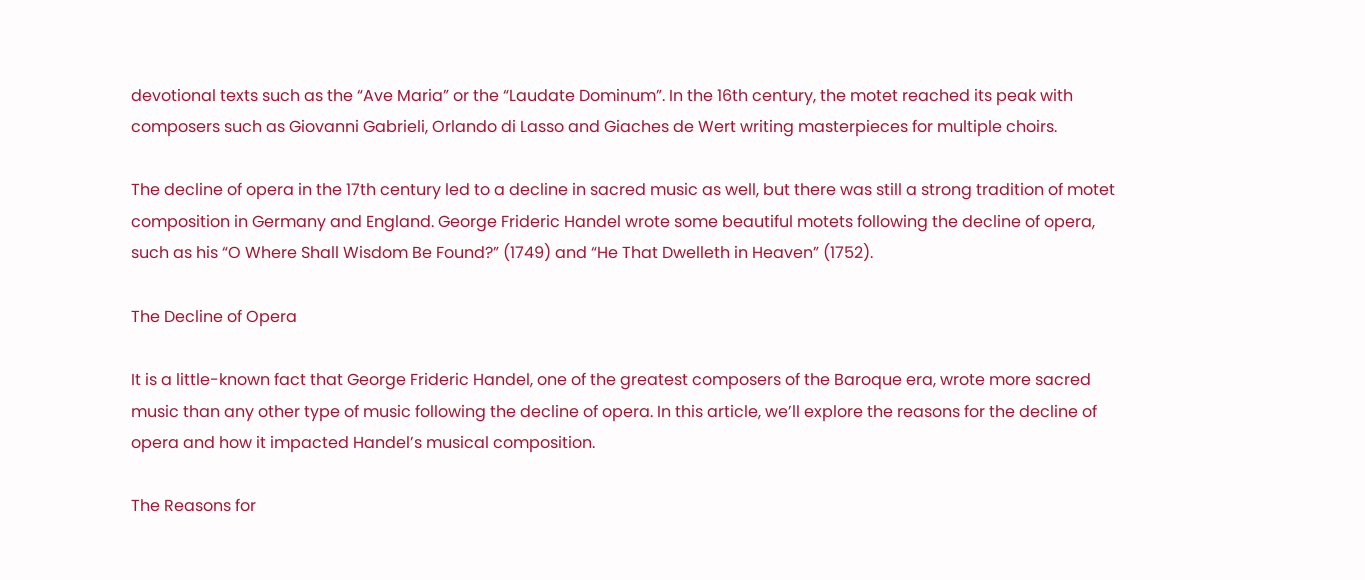devotional texts such as the “Ave Maria” or the “Laudate Dominum”. In the 16th century, the motet reached its peak with composers such as Giovanni Gabrieli, Orlando di Lasso and Giaches de Wert writing masterpieces for multiple choirs.

The decline of opera in the 17th century led to a decline in sacred music as well, but there was still a strong tradition of motet composition in Germany and England. George Frideric Handel wrote some beautiful motets following the decline of opera, such as his “O Where Shall Wisdom Be Found?” (1749) and “He That Dwelleth in Heaven” (1752).

The Decline of Opera

It is a little-known fact that George Frideric Handel, one of the greatest composers of the Baroque era, wrote more sacred music than any other type of music following the decline of opera. In this article, we’ll explore the reasons for the decline of opera and how it impacted Handel’s musical composition.

The Reasons for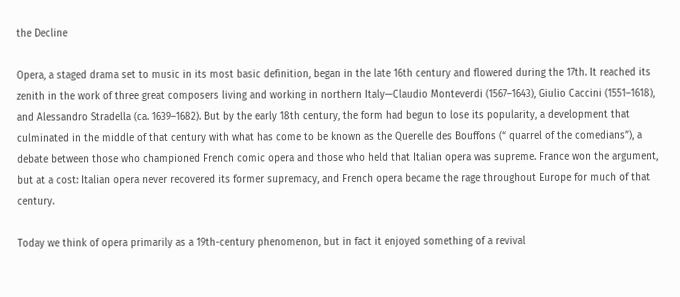the Decline

Opera, a staged drama set to music in its most basic definition, began in the late 16th century and flowered during the 17th. It reached its zenith in the work of three great composers living and working in northern Italy—Claudio Monteverdi (1567–1643), Giulio Caccini (1551–1618), and Alessandro Stradella (ca. 1639–1682). But by the early 18th century, the form had begun to lose its popularity, a development that culminated in the middle of that century with what has come to be known as the Querelle des Bouffons (“ quarrel of the comedians”), a debate between those who championed French comic opera and those who held that Italian opera was supreme. France won the argument, but at a cost: Italian opera never recovered its former supremacy, and French opera became the rage throughout Europe for much of that century.

Today we think of opera primarily as a 19th-century phenomenon, but in fact it enjoyed something of a revival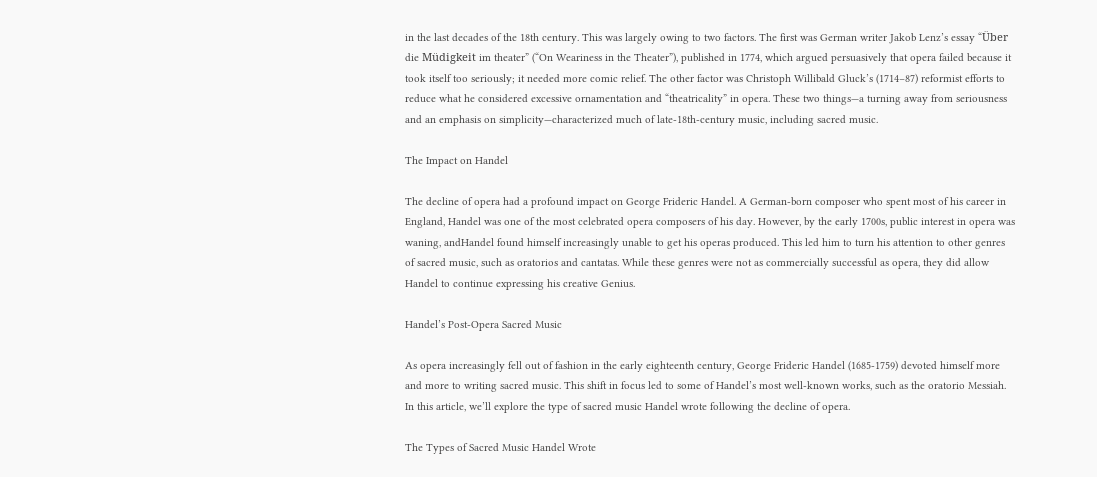in the last decades of the 18th century. This was largely owing to two factors. The first was German writer Jakob Lenz’s essay “Über die Müdigkeit im theater” (“On Weariness in the Theater”), published in 1774, which argued persuasively that opera failed because it took itself too seriously; it needed more comic relief. The other factor was Christoph Willibald Gluck’s (1714–87) reformist efforts to reduce what he considered excessive ornamentation and “theatricality” in opera. These two things—a turning away from seriousness and an emphasis on simplicity—characterized much of late-18th-century music, including sacred music.

The Impact on Handel

The decline of opera had a profound impact on George Frideric Handel. A German-born composer who spent most of his career in England, Handel was one of the most celebrated opera composers of his day. However, by the early 1700s, public interest in opera was waning, andHandel found himself increasingly unable to get his operas produced. This led him to turn his attention to other genres of sacred music, such as oratorios and cantatas. While these genres were not as commercially successful as opera, they did allow Handel to continue expressing his creative Genius.

Handel’s Post-Opera Sacred Music

As opera increasingly fell out of fashion in the early eighteenth century, George Frideric Handel (1685-1759) devoted himself more and more to writing sacred music. This shift in focus led to some of Handel’s most well-known works, such as the oratorio Messiah. In this article, we’ll explore the type of sacred music Handel wrote following the decline of opera.

The Types of Sacred Music Handel Wrote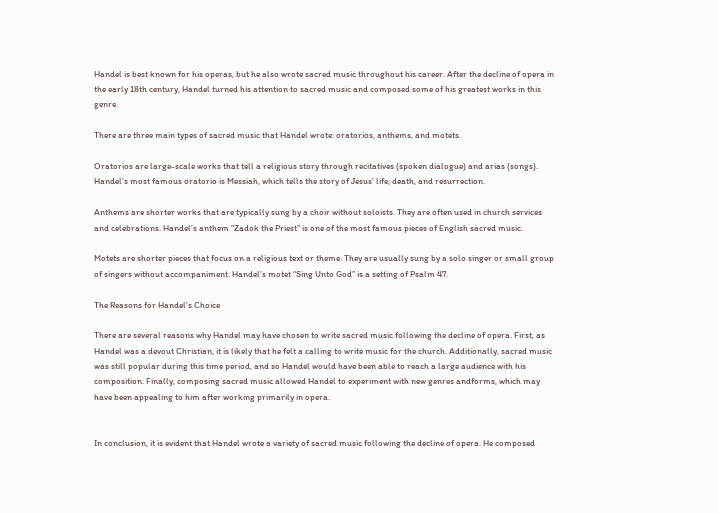Handel is best known for his operas, but he also wrote sacred music throughout his career. After the decline of opera in the early 18th century, Handel turned his attention to sacred music and composed some of his greatest works in this genre.

There are three main types of sacred music that Handel wrote: oratorios, anthems, and motets.

Oratorios are large-scale works that tell a religious story through recitatives (spoken dialogue) and arias (songs). Handel’s most famous oratorio is Messiah, which tells the story of Jesus’ life, death, and resurrection.

Anthems are shorter works that are typically sung by a choir without soloists. They are often used in church services and celebrations. Handel’s anthem “Zadok the Priest” is one of the most famous pieces of English sacred music.

Motets are shorter pieces that focus on a religious text or theme. They are usually sung by a solo singer or small group of singers without accompaniment. Handel’s motet “Sing Unto God” is a setting of Psalm 47.

The Reasons for Handel’s Choice

There are several reasons why Handel may have chosen to write sacred music following the decline of opera. First, as Handel was a devout Christian, it is likely that he felt a calling to write music for the church. Additionally, sacred music was still popular during this time period, and so Handel would have been able to reach a large audience with his composition. Finally, composing sacred music allowed Handel to experiment with new genres andforms, which may have been appealing to him after working primarily in opera.


In conclusion, it is evident that Handel wrote a variety of sacred music following the decline of opera. He composed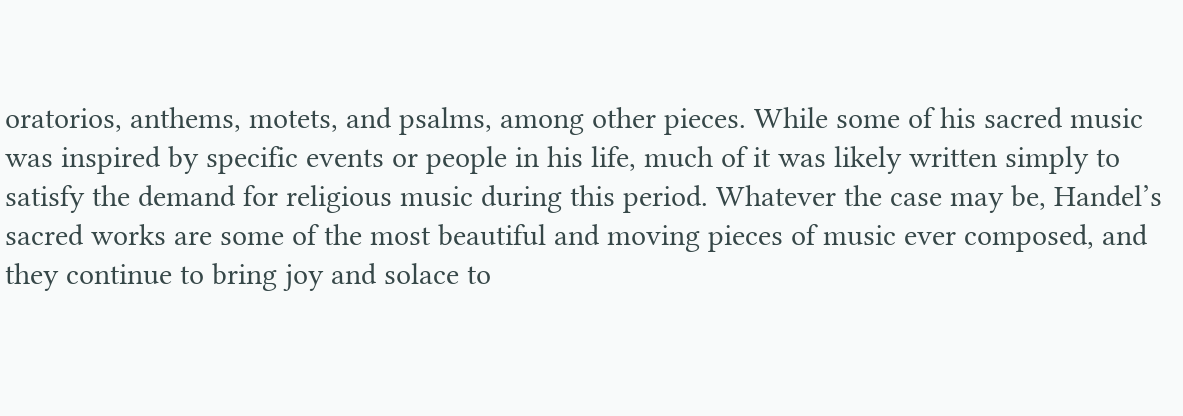oratorios, anthems, motets, and psalms, among other pieces. While some of his sacred music was inspired by specific events or people in his life, much of it was likely written simply to satisfy the demand for religious music during this period. Whatever the case may be, Handel’s sacred works are some of the most beautiful and moving pieces of music ever composed, and they continue to bring joy and solace to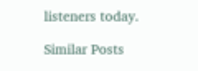listeners today.

Similar Posts